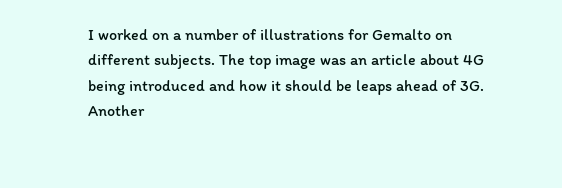I worked on a number of illustrations for Gemalto on different subjects. The top image was an article about 4G being introduced and how it should be leaps ahead of 3G. Another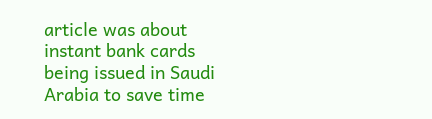article was about instant bank cards being issued in Saudi Arabia to save time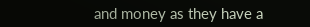and money as they have a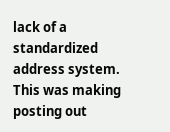lack of a standardized address system. This was making posting out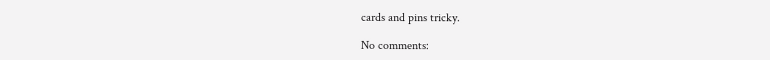cards and pins tricky.

No comments: